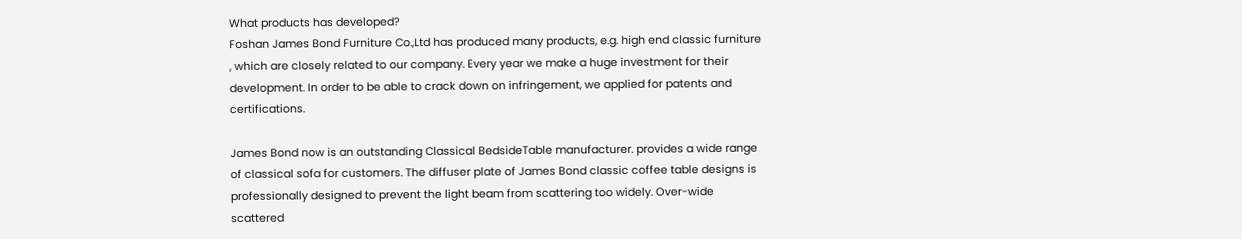What products has developed?
Foshan James Bond Furniture Co.,Ltd has produced many products, e.g. high end classic furniture , which are closely related to our company. Every year we make a huge investment for their development. In order to be able to crack down on infringement, we applied for patents and certifications.

James Bond now is an outstanding Classical BedsideTable manufacturer. provides a wide range of classical sofa for customers. The diffuser plate of James Bond classic coffee table designs is professionally designed to prevent the light beam from scattering too widely. Over-wide scattered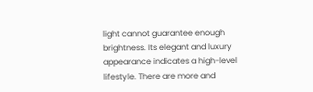light cannot guarantee enough brightness. Its elegant and luxury appearance indicates a high-level lifestyle. There are more and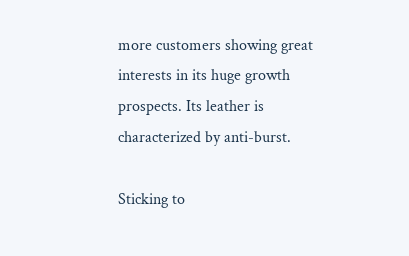more customers showing great interests in its huge growth prospects. Its leather is characterized by anti-burst.

Sticking to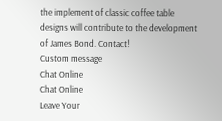the implement of classic coffee table designs will contribute to the development of James Bond. Contact!
Custom message
Chat Online
Chat Online
Leave Your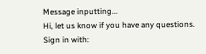Message inputting...
Hi, let us know if you have any questions.
Sign in with: